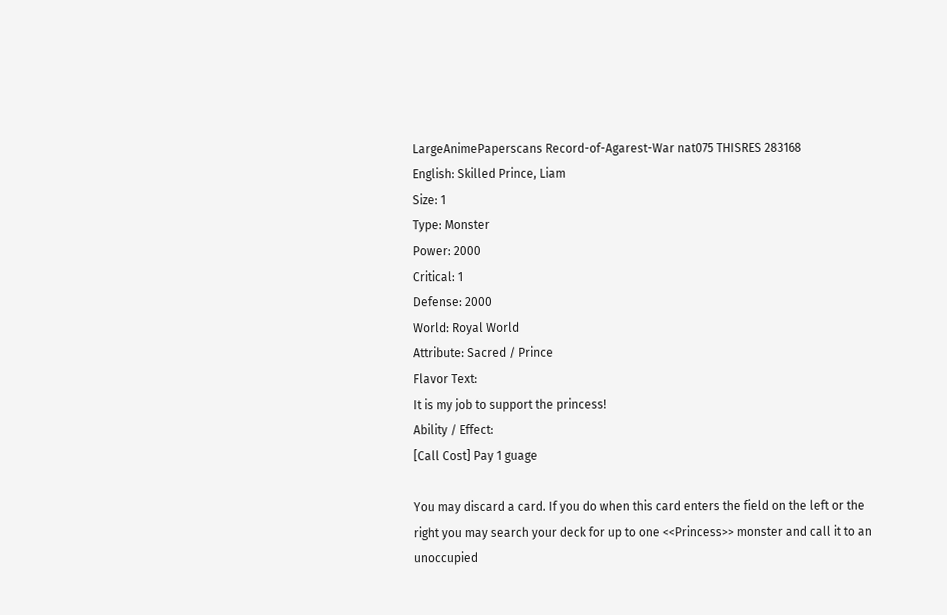LargeAnimePaperscans Record-of-Agarest-War nat075 THISRES 283168
English: Skilled Prince, Liam
Size: 1
Type: Monster
Power: 2000
Critical: 1
Defense: 2000
World: Royal World
Attribute: Sacred / Prince
Flavor Text:
It is my job to support the princess!
Ability / Effect:
[Call Cost] Pay 1 guage

You may discard a card. If you do when this card enters the field on the left or the right you may search your deck for up to one <<Princess>> monster and call it to an unoccupied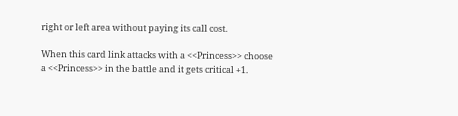right or left area without paying its call cost.

When this card link attacks with a <<Princess>> choose a <<Princess>> in the battle and it gets critical +1.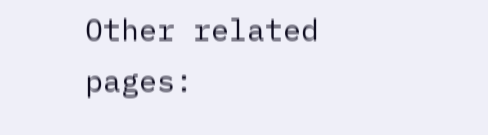Other related pages: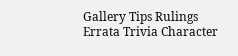Gallery Tips Rulings
Errata Trivia Character